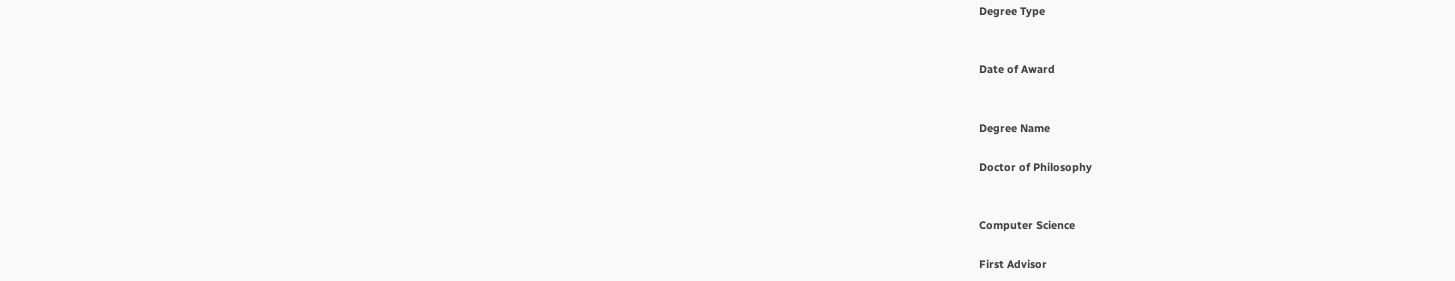Degree Type


Date of Award


Degree Name

Doctor of Philosophy


Computer Science

First Advisor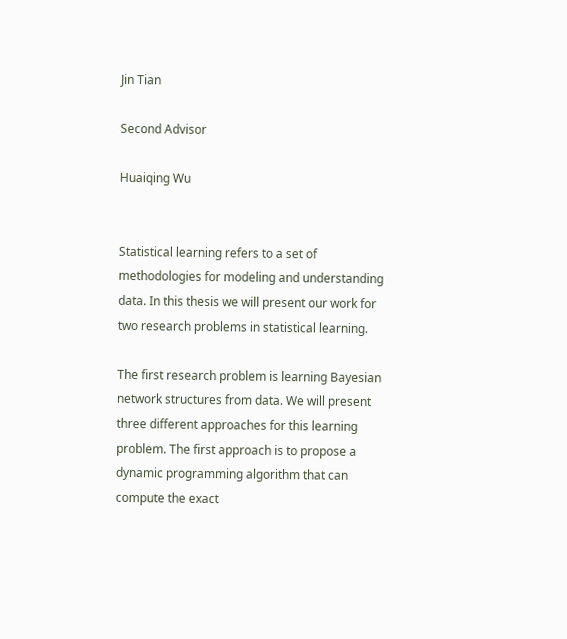Jin Tian

Second Advisor

Huaiqing Wu


Statistical learning refers to a set of methodologies for modeling and understanding data. In this thesis we will present our work for two research problems in statistical learning.

The first research problem is learning Bayesian network structures from data. We will present three different approaches for this learning problem. The first approach is to propose a dynamic programming algorithm that can compute the exact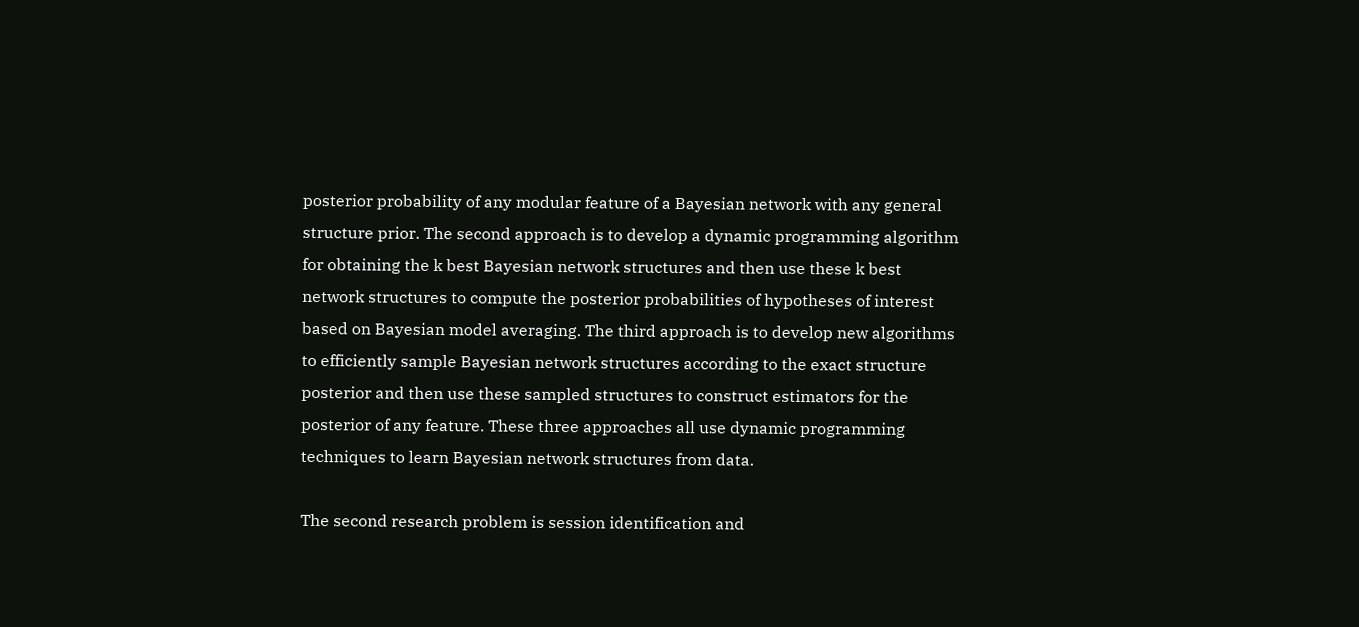posterior probability of any modular feature of a Bayesian network with any general structure prior. The second approach is to develop a dynamic programming algorithm for obtaining the k best Bayesian network structures and then use these k best network structures to compute the posterior probabilities of hypotheses of interest based on Bayesian model averaging. The third approach is to develop new algorithms to efficiently sample Bayesian network structures according to the exact structure posterior and then use these sampled structures to construct estimators for the posterior of any feature. These three approaches all use dynamic programming techniques to learn Bayesian network structures from data.

The second research problem is session identification and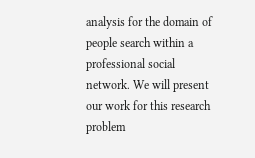analysis for the domain of people search within a professional social network. We will present our work for this research problem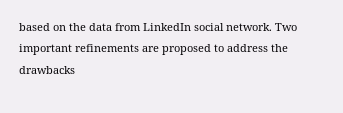based on the data from LinkedIn social network. Two important refinements are proposed to address the drawbacks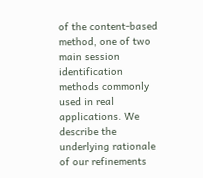of the content-based method, one of two main session identification methods commonly used in real applications. We describe the underlying rationale of our refinements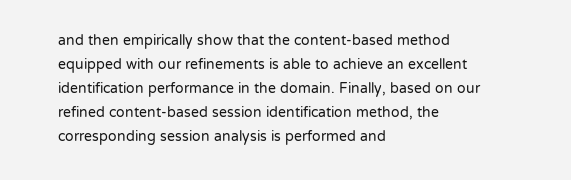and then empirically show that the content-based method equipped with our refinements is able to achieve an excellent identification performance in the domain. Finally, based on our refined content-based session identification method, the corresponding session analysis is performed and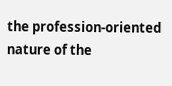the profession-oriented nature of the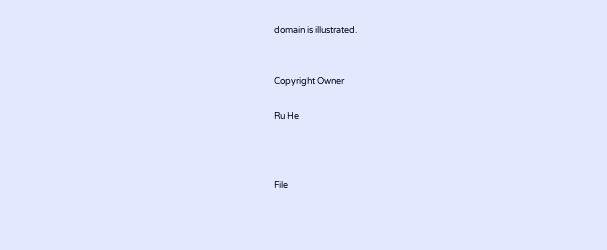domain is illustrated.


Copyright Owner

Ru He



File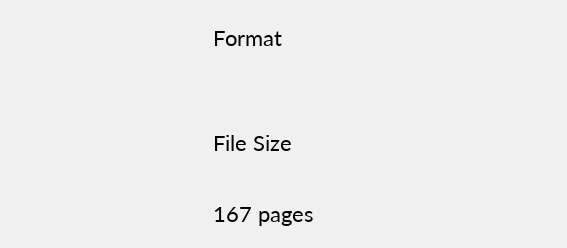Format


File Size

167 pages